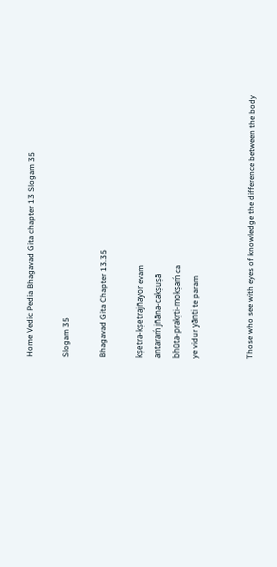Home Vedic Pedia Bhagavad Gita chapter 13 Slogam 35

Slogam 35

Bhagavad Gita Chapter 13.35

kṣetra-kṣetrajñayor evam
antaraḿ jñāna-cakṣuṣā
bhūta-prakṛti-mokṣaḿ ca
ye vidur yānti te param


Those who see with eyes of knowledge the difference between the body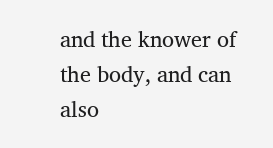and the knower of the body, and can also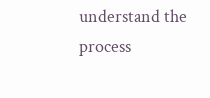understand the process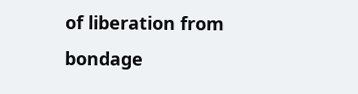of liberation from bondage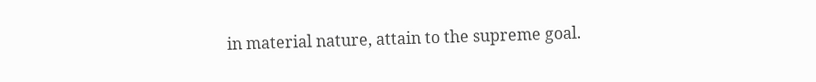in material nature, attain to the supreme goal.